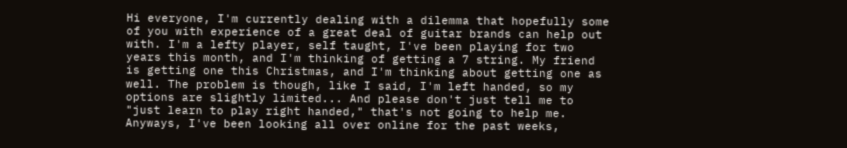Hi everyone, I'm currently dealing with a dilemma that hopefully some of you with experience of a great deal of guitar brands can help out with. I'm a lefty player, self taught, I've been playing for two years this month, and I'm thinking of getting a 7 string. My friend is getting one this Christmas, and I'm thinking about getting one as well. The problem is though, like I said, I'm left handed, so my options are slightly limited... And please don't just tell me to "just learn to play right handed," that's not going to help me. Anyways, I've been looking all over online for the past weeks,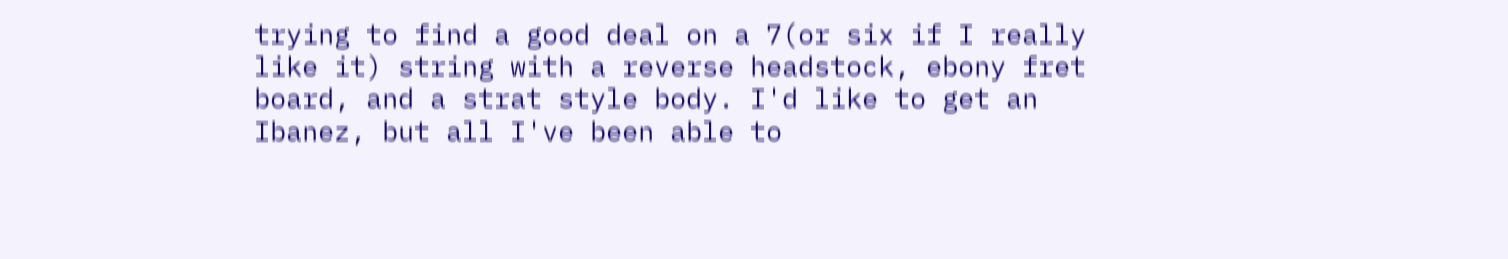trying to find a good deal on a 7(or six if I really like it) string with a reverse headstock, ebony fret board, and a strat style body. I'd like to get an Ibanez, but all I've been able to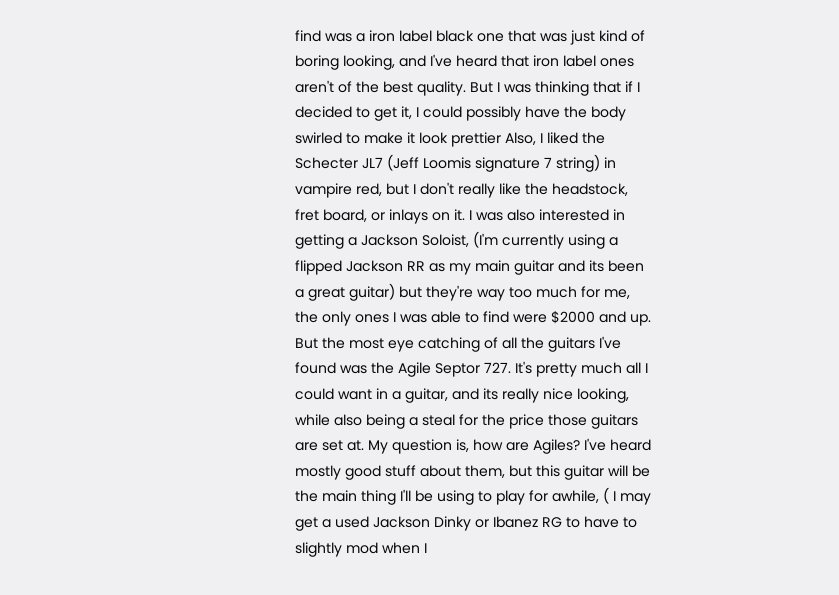find was a iron label black one that was just kind of boring looking, and I've heard that iron label ones aren't of the best quality. But I was thinking that if I decided to get it, I could possibly have the body swirled to make it look prettier Also, I liked the Schecter JL7 (Jeff Loomis signature 7 string) in vampire red, but I don't really like the headstock, fret board, or inlays on it. I was also interested in getting a Jackson Soloist, (I'm currently using a flipped Jackson RR as my main guitar and its been a great guitar) but they're way too much for me, the only ones I was able to find were $2000 and up. But the most eye catching of all the guitars I've found was the Agile Septor 727. It's pretty much all I could want in a guitar, and its really nice looking, while also being a steal for the price those guitars are set at. My question is, how are Agiles? I've heard mostly good stuff about them, but this guitar will be the main thing I'll be using to play for awhile, ( I may get a used Jackson Dinky or Ibanez RG to have to slightly mod when I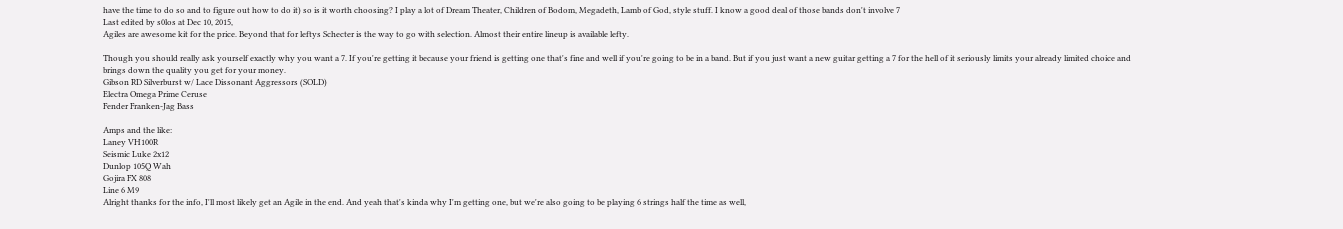have the time to do so and to figure out how to do it) so is it worth choosing? I play a lot of Dream Theater, Children of Bodom, Megadeth, Lamb of God, style stuff. I know a good deal of those bands don't involve 7
Last edited by s0los at Dec 10, 2015,
Agiles are awesome kit for the price. Beyond that for leftys Schecter is the way to go with selection. Almost their entire lineup is available lefty.

Though you should really ask yourself exactly why you want a 7. If you're getting it because your friend is getting one that's fine and well if you're going to be in a band. But if you just want a new guitar getting a 7 for the hell of it seriously limits your already limited choice and brings down the quality you get for your money.
Gibson RD Silverburst w/ Lace Dissonant Aggressors (SOLD)
Electra Omega Prime Ceruse
Fender Franken-Jag Bass

Amps and the like:
Laney VH100R
Seismic Luke 2x12
Dunlop 105Q Wah
Gojira FX 808
Line 6 M9
Alright thanks for the info, I'll most likely get an Agile in the end. And yeah that's kinda why I'm getting one, but we're also going to be playing 6 strings half the time as well,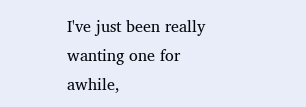I've just been really wanting one for awhile,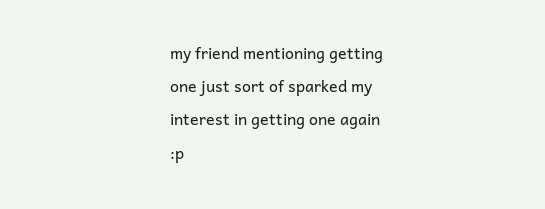my friend mentioning getting one just sort of sparked my interest in getting one again :p